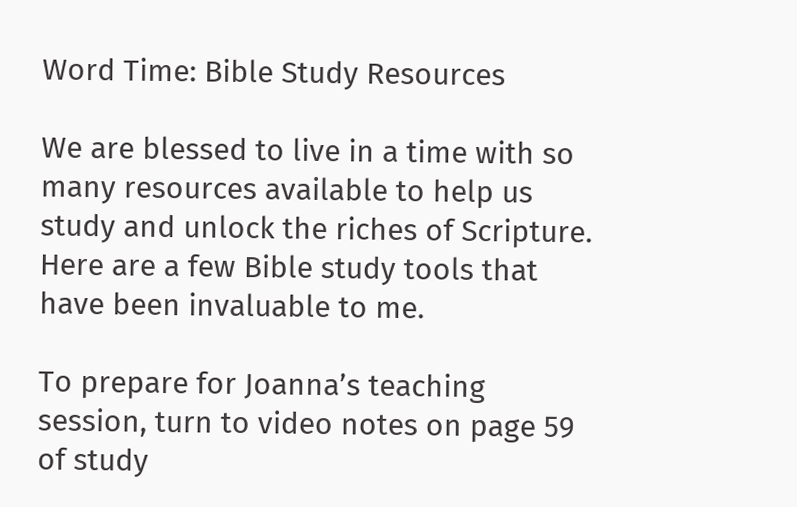Word Time: Bible Study Resources

We are blessed to live in a time with so many resources available to help us study and unlock the riches of Scripture. Here are a few Bible study tools that have been invaluable to me.

To prepare for Joanna’s teaching session, turn to video notes on page 59 of study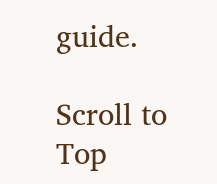guide.

Scroll to Top